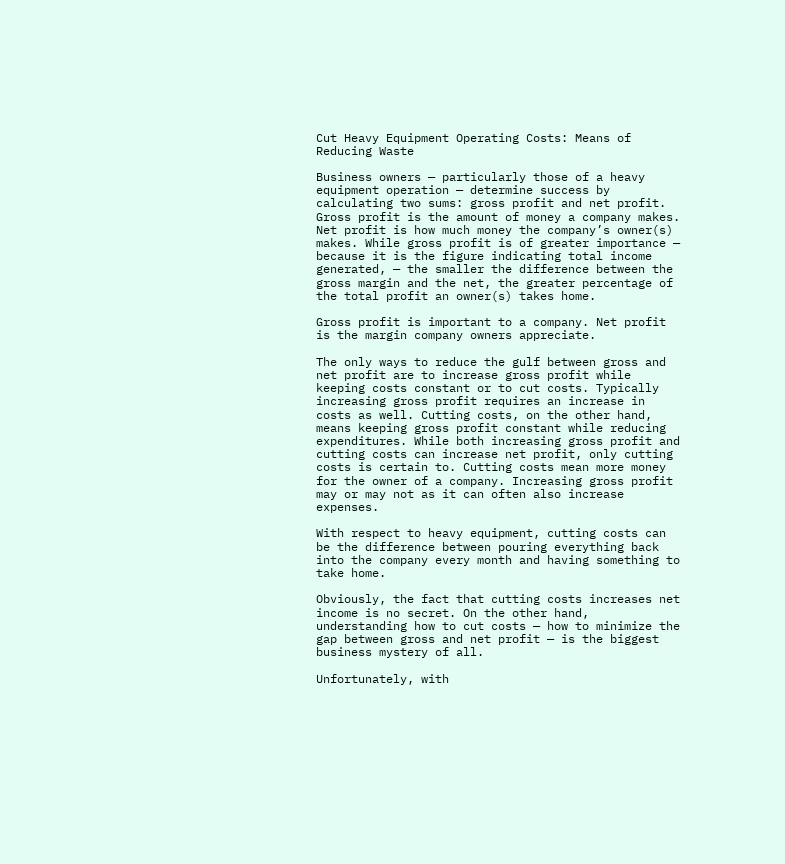Cut Heavy Equipment Operating Costs: Means of Reducing Waste

Business owners — particularly those of a heavy equipment operation — determine success by calculating two sums: gross profit and net profit. Gross profit is the amount of money a company makes. Net profit is how much money the company’s owner(s) makes. While gross profit is of greater importance — because it is the figure indicating total income generated, — the smaller the difference between the gross margin and the net, the greater percentage of the total profit an owner(s) takes home.

Gross profit is important to a company. Net profit is the margin company owners appreciate.

The only ways to reduce the gulf between gross and net profit are to increase gross profit while keeping costs constant or to cut costs. Typically increasing gross profit requires an increase in costs as well. Cutting costs, on the other hand, means keeping gross profit constant while reducing expenditures. While both increasing gross profit and cutting costs can increase net profit, only cutting costs is certain to. Cutting costs mean more money for the owner of a company. Increasing gross profit may or may not as it can often also increase expenses.

With respect to heavy equipment, cutting costs can be the difference between pouring everything back into the company every month and having something to take home.

Obviously, the fact that cutting costs increases net income is no secret. On the other hand, understanding how to cut costs — how to minimize the gap between gross and net profit — is the biggest business mystery of all.

Unfortunately, with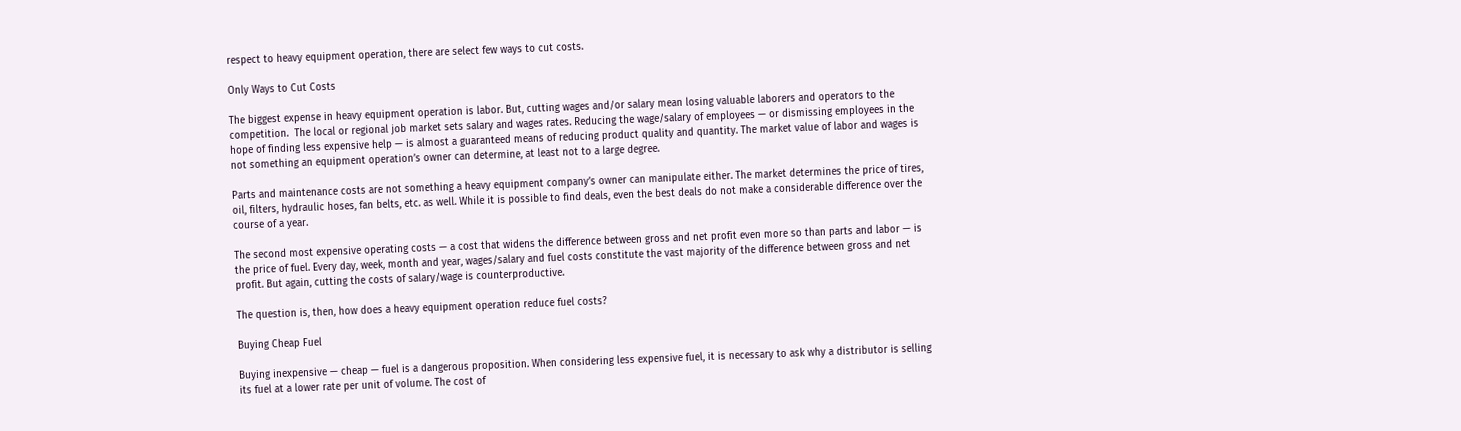respect to heavy equipment operation, there are select few ways to cut costs.

Only Ways to Cut Costs

The biggest expense in heavy equipment operation is labor. But, cutting wages and/or salary mean losing valuable laborers and operators to the competition.  The local or regional job market sets salary and wages rates. Reducing the wage/salary of employees — or dismissing employees in the hope of finding less expensive help — is almost a guaranteed means of reducing product quality and quantity. The market value of labor and wages is not something an equipment operation’s owner can determine, at least not to a large degree.

Parts and maintenance costs are not something a heavy equipment company’s owner can manipulate either. The market determines the price of tires, oil, filters, hydraulic hoses, fan belts, etc. as well. While it is possible to find deals, even the best deals do not make a considerable difference over the course of a year.

The second most expensive operating costs — a cost that widens the difference between gross and net profit even more so than parts and labor — is the price of fuel. Every day, week, month and year, wages/salary and fuel costs constitute the vast majority of the difference between gross and net profit. But again, cutting the costs of salary/wage is counterproductive.

The question is, then, how does a heavy equipment operation reduce fuel costs?

Buying Cheap Fuel

Buying inexpensive — cheap — fuel is a dangerous proposition. When considering less expensive fuel, it is necessary to ask why a distributor is selling its fuel at a lower rate per unit of volume. The cost of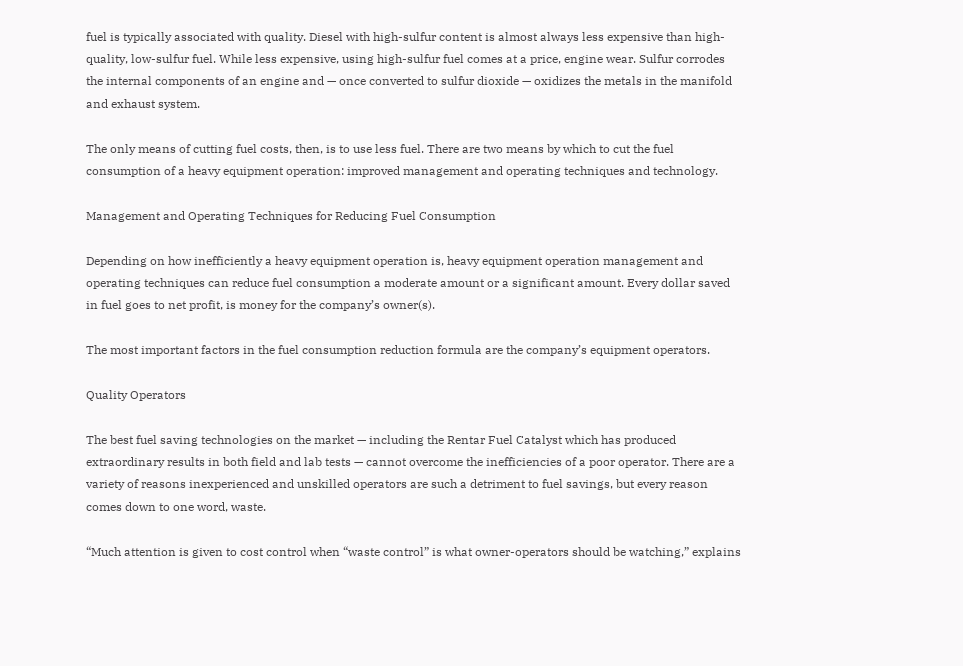fuel is typically associated with quality. Diesel with high-sulfur content is almost always less expensive than high-quality, low-sulfur fuel. While less expensive, using high-sulfur fuel comes at a price, engine wear. Sulfur corrodes the internal components of an engine and — once converted to sulfur dioxide — oxidizes the metals in the manifold and exhaust system.

The only means of cutting fuel costs, then, is to use less fuel. There are two means by which to cut the fuel consumption of a heavy equipment operation: improved management and operating techniques and technology.

Management and Operating Techniques for Reducing Fuel Consumption

Depending on how inefficiently a heavy equipment operation is, heavy equipment operation management and operating techniques can reduce fuel consumption a moderate amount or a significant amount. Every dollar saved in fuel goes to net profit, is money for the company’s owner(s).

The most important factors in the fuel consumption reduction formula are the company’s equipment operators.

Quality Operators

The best fuel saving technologies on the market — including the Rentar Fuel Catalyst which has produced extraordinary results in both field and lab tests — cannot overcome the inefficiencies of a poor operator. There are a variety of reasons inexperienced and unskilled operators are such a detriment to fuel savings, but every reason comes down to one word, waste.

“Much attention is given to cost control when “waste control” is what owner-operators should be watching,” explains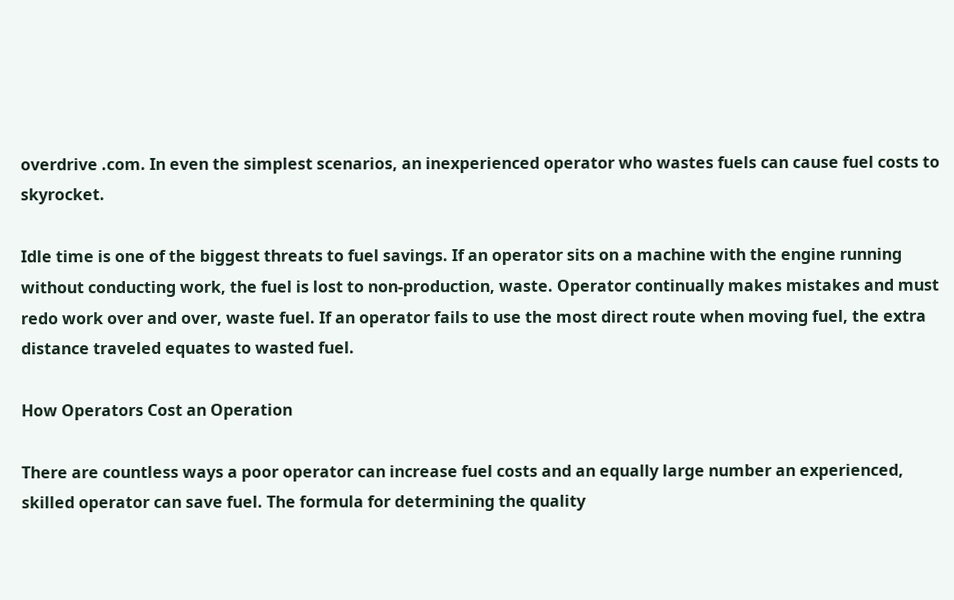overdrive .com. In even the simplest scenarios, an inexperienced operator who wastes fuels can cause fuel costs to skyrocket.

Idle time is one of the biggest threats to fuel savings. If an operator sits on a machine with the engine running without conducting work, the fuel is lost to non-production, waste. Operator continually makes mistakes and must redo work over and over, waste fuel. If an operator fails to use the most direct route when moving fuel, the extra distance traveled equates to wasted fuel.

How Operators Cost an Operation

There are countless ways a poor operator can increase fuel costs and an equally large number an experienced, skilled operator can save fuel. The formula for determining the quality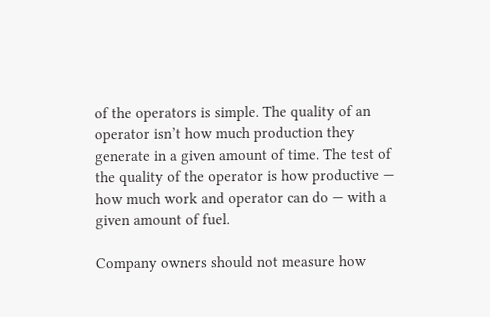of the operators is simple. The quality of an operator isn’t how much production they generate in a given amount of time. The test of the quality of the operator is how productive — how much work and operator can do — with a given amount of fuel.

Company owners should not measure how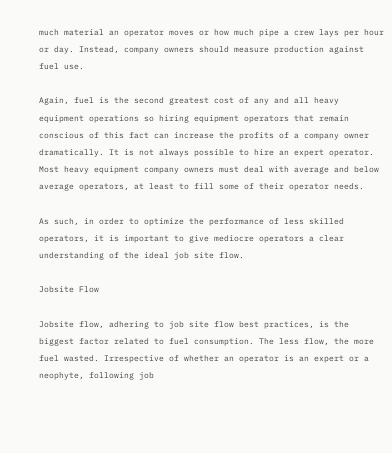much material an operator moves or how much pipe a crew lays per hour or day. Instead, company owners should measure production against fuel use.

Again, fuel is the second greatest cost of any and all heavy equipment operations so hiring equipment operators that remain conscious of this fact can increase the profits of a company owner dramatically. It is not always possible to hire an expert operator. Most heavy equipment company owners must deal with average and below average operators, at least to fill some of their operator needs.

As such, in order to optimize the performance of less skilled operators, it is important to give mediocre operators a clear understanding of the ideal job site flow.

Jobsite Flow

Jobsite flow, adhering to job site flow best practices, is the biggest factor related to fuel consumption. The less flow, the more fuel wasted. Irrespective of whether an operator is an expert or a neophyte, following job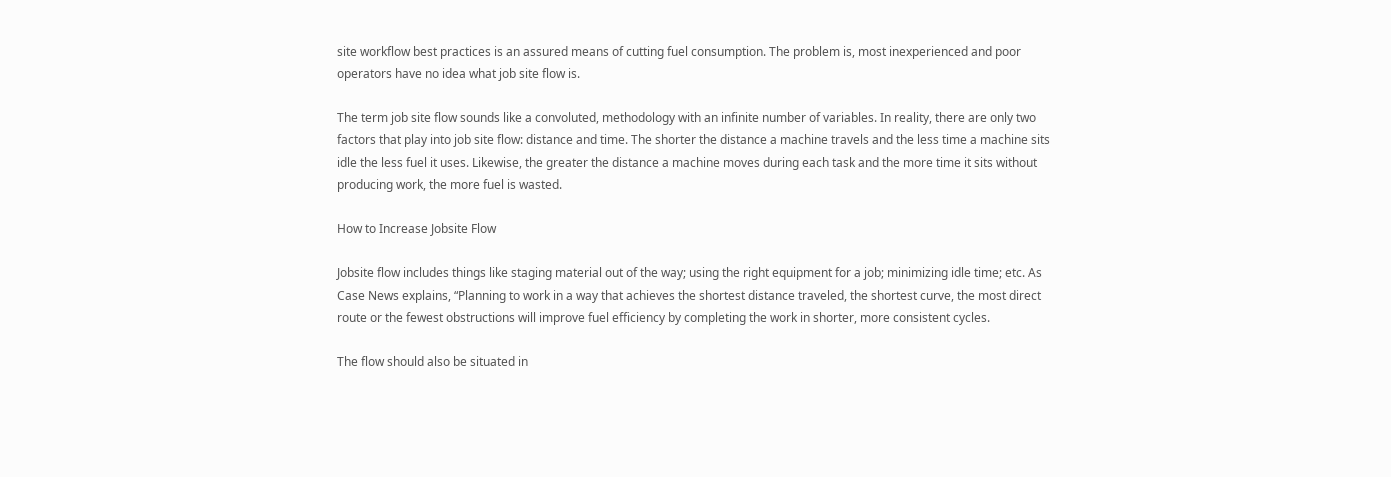site workflow best practices is an assured means of cutting fuel consumption. The problem is, most inexperienced and poor operators have no idea what job site flow is.

The term job site flow sounds like a convoluted, methodology with an infinite number of variables. In reality, there are only two factors that play into job site flow: distance and time. The shorter the distance a machine travels and the less time a machine sits idle the less fuel it uses. Likewise, the greater the distance a machine moves during each task and the more time it sits without producing work, the more fuel is wasted.

How to Increase Jobsite Flow

Jobsite flow includes things like staging material out of the way; using the right equipment for a job; minimizing idle time; etc. As Case News explains, “Planning to work in a way that achieves the shortest distance traveled, the shortest curve, the most direct route or the fewest obstructions will improve fuel efficiency by completing the work in shorter, more consistent cycles.

The flow should also be situated in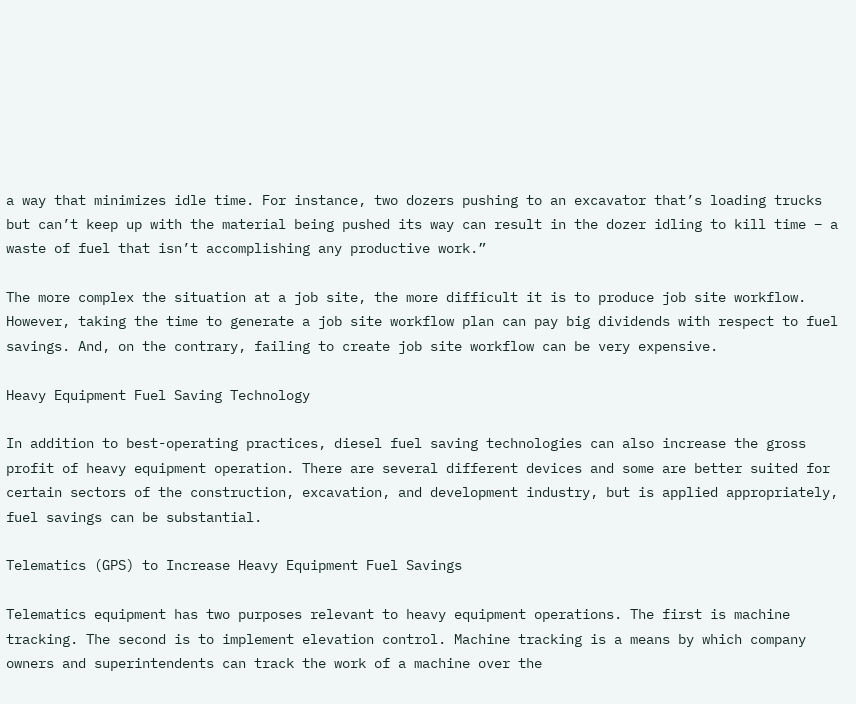a way that minimizes idle time. For instance, two dozers pushing to an excavator that’s loading trucks but can’t keep up with the material being pushed its way can result in the dozer idling to kill time – a waste of fuel that isn’t accomplishing any productive work.”

The more complex the situation at a job site, the more difficult it is to produce job site workflow. However, taking the time to generate a job site workflow plan can pay big dividends with respect to fuel savings. And, on the contrary, failing to create job site workflow can be very expensive.

Heavy Equipment Fuel Saving Technology

In addition to best-operating practices, diesel fuel saving technologies can also increase the gross profit of heavy equipment operation. There are several different devices and some are better suited for certain sectors of the construction, excavation, and development industry, but is applied appropriately, fuel savings can be substantial.

Telematics (GPS) to Increase Heavy Equipment Fuel Savings

Telematics equipment has two purposes relevant to heavy equipment operations. The first is machine tracking. The second is to implement elevation control. Machine tracking is a means by which company owners and superintendents can track the work of a machine over the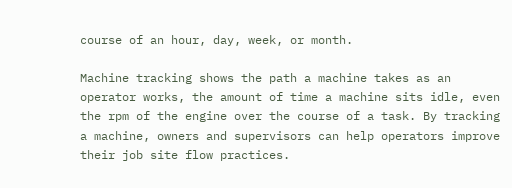course of an hour, day, week, or month.

Machine tracking shows the path a machine takes as an operator works, the amount of time a machine sits idle, even the rpm of the engine over the course of a task. By tracking a machine, owners and supervisors can help operators improve their job site flow practices.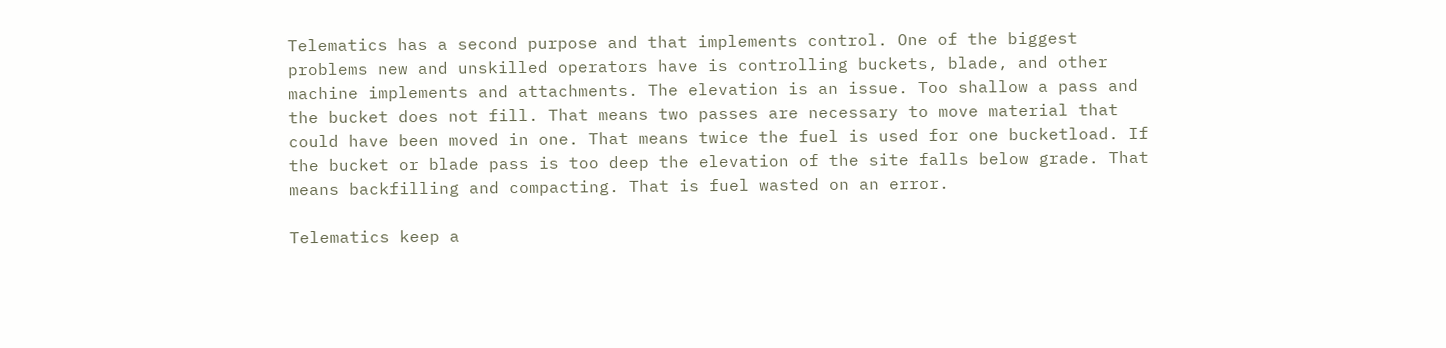Telematics has a second purpose and that implements control. One of the biggest problems new and unskilled operators have is controlling buckets, blade, and other machine implements and attachments. The elevation is an issue. Too shallow a pass and the bucket does not fill. That means two passes are necessary to move material that could have been moved in one. That means twice the fuel is used for one bucketload. If the bucket or blade pass is too deep the elevation of the site falls below grade. That means backfilling and compacting. That is fuel wasted on an error.

Telematics keep a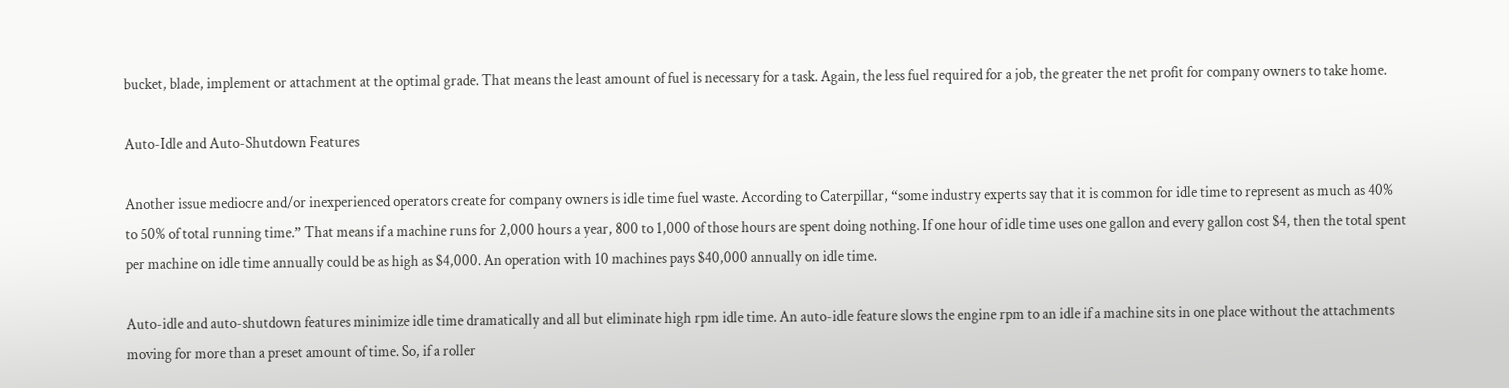bucket, blade, implement or attachment at the optimal grade. That means the least amount of fuel is necessary for a task. Again, the less fuel required for a job, the greater the net profit for company owners to take home.

Auto-Idle and Auto-Shutdown Features

Another issue mediocre and/or inexperienced operators create for company owners is idle time fuel waste. According to Caterpillar, “some industry experts say that it is common for idle time to represent as much as 40% to 50% of total running time.” That means if a machine runs for 2,000 hours a year, 800 to 1,000 of those hours are spent doing nothing. If one hour of idle time uses one gallon and every gallon cost $4, then the total spent per machine on idle time annually could be as high as $4,000. An operation with 10 machines pays $40,000 annually on idle time.

Auto-idle and auto-shutdown features minimize idle time dramatically and all but eliminate high rpm idle time. An auto-idle feature slows the engine rpm to an idle if a machine sits in one place without the attachments moving for more than a preset amount of time. So, if a roller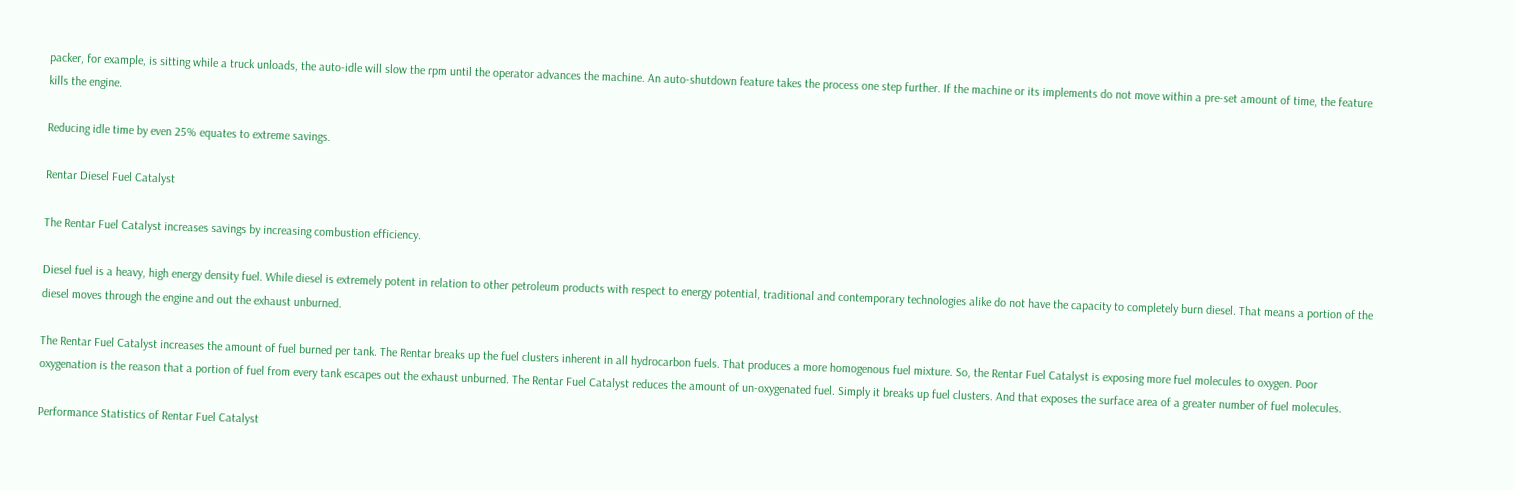packer, for example, is sitting while a truck unloads, the auto-idle will slow the rpm until the operator advances the machine. An auto-shutdown feature takes the process one step further. If the machine or its implements do not move within a pre-set amount of time, the feature kills the engine.

Reducing idle time by even 25% equates to extreme savings.

Rentar Diesel Fuel Catalyst

The Rentar Fuel Catalyst increases savings by increasing combustion efficiency.

Diesel fuel is a heavy, high energy density fuel. While diesel is extremely potent in relation to other petroleum products with respect to energy potential, traditional and contemporary technologies alike do not have the capacity to completely burn diesel. That means a portion of the diesel moves through the engine and out the exhaust unburned.

The Rentar Fuel Catalyst increases the amount of fuel burned per tank. The Rentar breaks up the fuel clusters inherent in all hydrocarbon fuels. That produces a more homogenous fuel mixture. So, the Rentar Fuel Catalyst is exposing more fuel molecules to oxygen. Poor oxygenation is the reason that a portion of fuel from every tank escapes out the exhaust unburned. The Rentar Fuel Catalyst reduces the amount of un-oxygenated fuel. Simply it breaks up fuel clusters. And that exposes the surface area of a greater number of fuel molecules.

Performance Statistics of Rentar Fuel Catalyst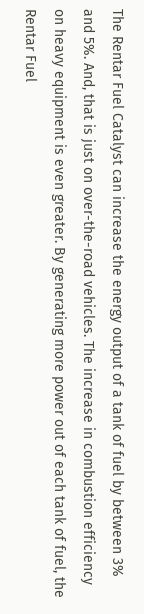The Rentar Fuel Catalyst can increase the energy output of a tank of fuel by between 3% and 5%. And, that is just on over-the-road vehicles. The increase in combustion efficiency on heavy equipment is even greater. By generating more power out of each tank of fuel, the Rentar Fuel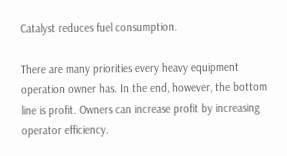Catalyst reduces fuel consumption.

There are many priorities every heavy equipment operation owner has. In the end, however, the bottom line is profit. Owners can increase profit by increasing operator efficiency.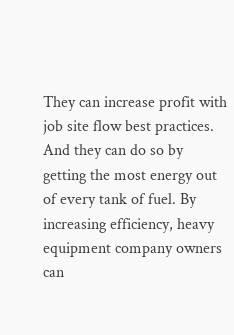They can increase profit with job site flow best practices. And they can do so by getting the most energy out of every tank of fuel. By increasing efficiency, heavy equipment company owners can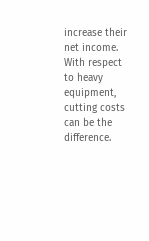increase their net income.  With respect to heavy equipment, cutting costs can be the difference.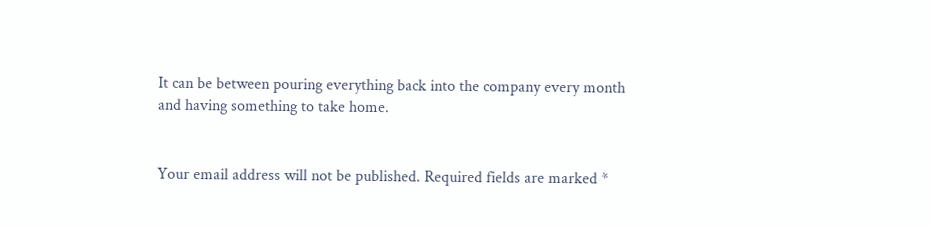It can be between pouring everything back into the company every month and having something to take home.


Your email address will not be published. Required fields are marked *